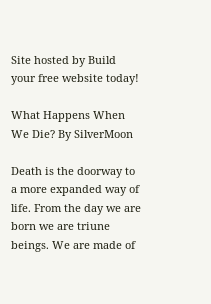Site hosted by Build your free website today!

What Happens When We Die? By SilverMoon

Death is the doorway to a more expanded way of life. From the day we are born we are triune beings. We are made of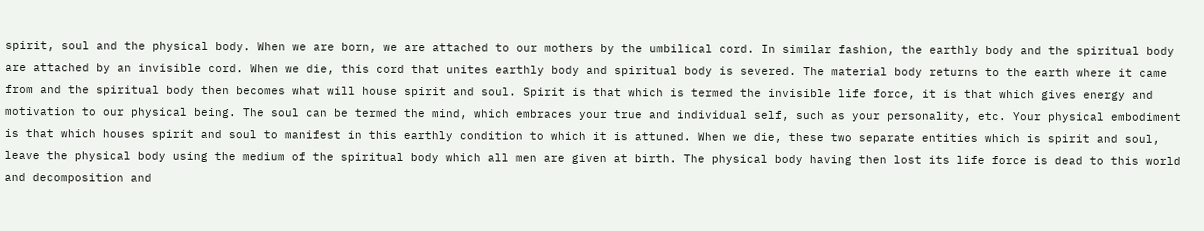spirit, soul and the physical body. When we are born, we are attached to our mothers by the umbilical cord. In similar fashion, the earthly body and the spiritual body are attached by an invisible cord. When we die, this cord that unites earthly body and spiritual body is severed. The material body returns to the earth where it came from and the spiritual body then becomes what will house spirit and soul. Spirit is that which is termed the invisible life force, it is that which gives energy and motivation to our physical being. The soul can be termed the mind, which embraces your true and individual self, such as your personality, etc. Your physical embodiment is that which houses spirit and soul to manifest in this earthly condition to which it is attuned. When we die, these two separate entities which is spirit and soul, leave the physical body using the medium of the spiritual body which all men are given at birth. The physical body having then lost its life force is dead to this world and decomposition and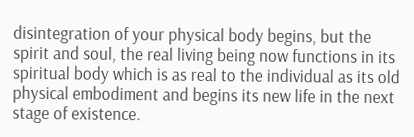disintegration of your physical body begins, but the spirit and soul, the real living being now functions in its spiritual body which is as real to the individual as its old physical embodiment and begins its new life in the next stage of existence.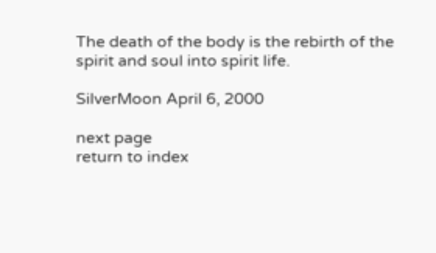The death of the body is the rebirth of the spirit and soul into spirit life.

SilverMoon April 6, 2000

next page
return to index